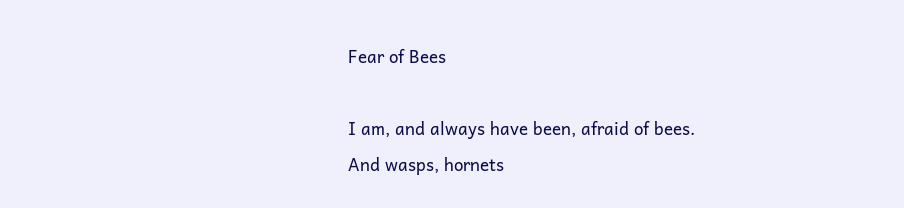Fear of Bees

I am, and always have been, afraid of bees. And wasps, hornets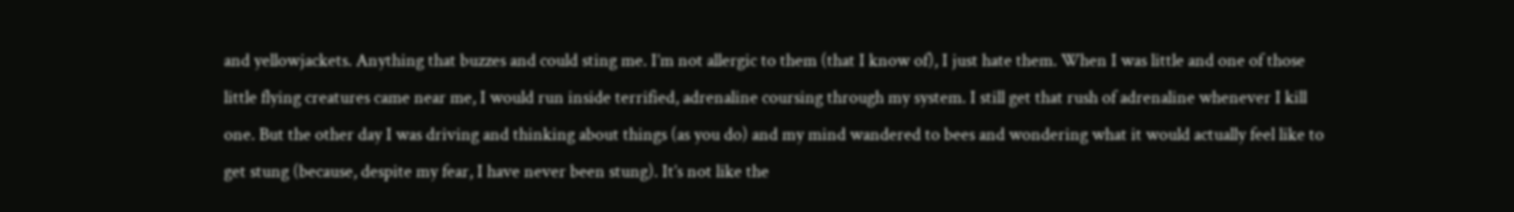and yellowjackets. Anything that buzzes and could sting me. I’m not allergic to them (that I know of), I just hate them. When I was little and one of those little flying creatures came near me, I would run inside terrified, adrenaline coursing through my system. I still get that rush of adrenaline whenever I kill one. But the other day I was driving and thinking about things (as you do) and my mind wandered to bees and wondering what it would actually feel like to get stung (because, despite my fear, I have never been stung). It’s not like the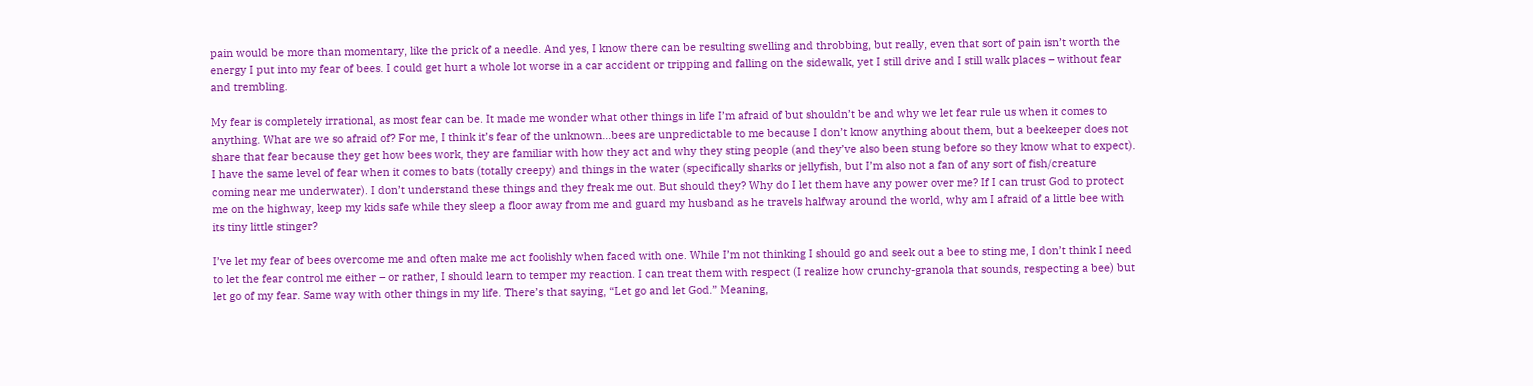pain would be more than momentary, like the prick of a needle. And yes, I know there can be resulting swelling and throbbing, but really, even that sort of pain isn’t worth the energy I put into my fear of bees. I could get hurt a whole lot worse in a car accident or tripping and falling on the sidewalk, yet I still drive and I still walk places – without fear and trembling.

My fear is completely irrational, as most fear can be. It made me wonder what other things in life I’m afraid of but shouldn’t be and why we let fear rule us when it comes to anything. What are we so afraid of? For me, I think it’s fear of the unknown…bees are unpredictable to me because I don’t know anything about them, but a beekeeper does not share that fear because they get how bees work, they are familiar with how they act and why they sting people (and they’ve also been stung before so they know what to expect). I have the same level of fear when it comes to bats (totally creepy) and things in the water (specifically sharks or jellyfish, but I’m also not a fan of any sort of fish/creature coming near me underwater). I don’t understand these things and they freak me out. But should they? Why do I let them have any power over me? If I can trust God to protect me on the highway, keep my kids safe while they sleep a floor away from me and guard my husband as he travels halfway around the world, why am I afraid of a little bee with its tiny little stinger?

I’ve let my fear of bees overcome me and often make me act foolishly when faced with one. While I’m not thinking I should go and seek out a bee to sting me, I don’t think I need to let the fear control me either – or rather, I should learn to temper my reaction. I can treat them with respect (I realize how crunchy-granola that sounds, respecting a bee) but let go of my fear. Same way with other things in my life. There’s that saying, “Let go and let God.” Meaning,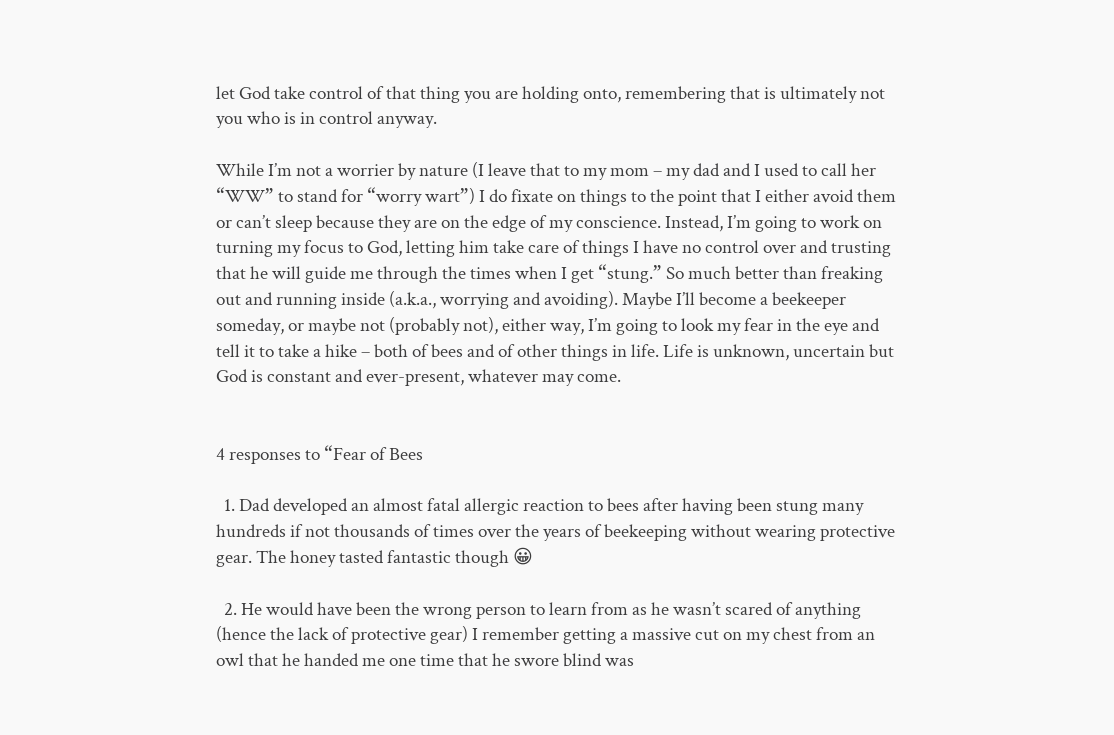let God take control of that thing you are holding onto, remembering that is ultimately not you who is in control anyway.

While I’m not a worrier by nature (I leave that to my mom – my dad and I used to call her “WW” to stand for “worry wart”) I do fixate on things to the point that I either avoid them or can’t sleep because they are on the edge of my conscience. Instead, I’m going to work on turning my focus to God, letting him take care of things I have no control over and trusting that he will guide me through the times when I get “stung.” So much better than freaking out and running inside (a.k.a., worrying and avoiding). Maybe I’ll become a beekeeper someday, or maybe not (probably not), either way, I’m going to look my fear in the eye and tell it to take a hike – both of bees and of other things in life. Life is unknown, uncertain but God is constant and ever-present, whatever may come.


4 responses to “Fear of Bees

  1. Dad developed an almost fatal allergic reaction to bees after having been stung many hundreds if not thousands of times over the years of beekeeping without wearing protective gear. The honey tasted fantastic though 😀

  2. He would have been the wrong person to learn from as he wasn’t scared of anything (hence the lack of protective gear) I remember getting a massive cut on my chest from an owl that he handed me one time that he swore blind was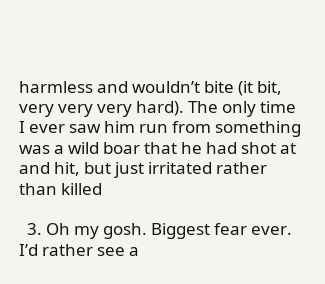harmless and wouldn’t bite (it bit, very very very hard). The only time I ever saw him run from something was a wild boar that he had shot at and hit, but just irritated rather than killed

  3. Oh my gosh. Biggest fear ever. I’d rather see a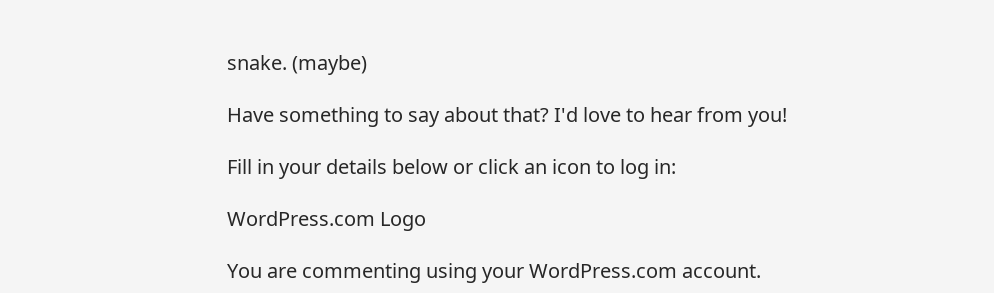snake. (maybe)

Have something to say about that? I'd love to hear from you!

Fill in your details below or click an icon to log in:

WordPress.com Logo

You are commenting using your WordPress.com account.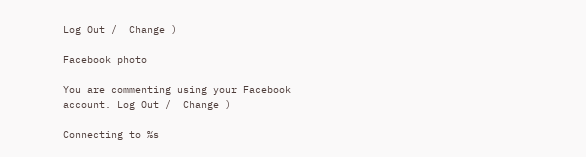Log Out /  Change )

Facebook photo

You are commenting using your Facebook account. Log Out /  Change )

Connecting to %s